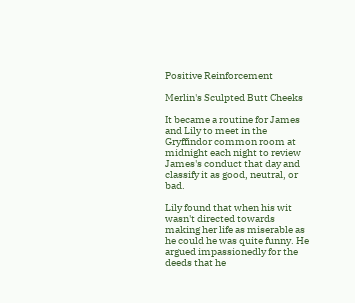Positive Reinforcement

Merlin's Sculpted Butt Cheeks

It became a routine for James and Lily to meet in the Gryffindor common room at midnight each night to review James's conduct that day and classify it as good, neutral, or bad.

Lily found that when his wit wasn't directed towards making her life as miserable as he could he was quite funny. He argued impassionedly for the deeds that he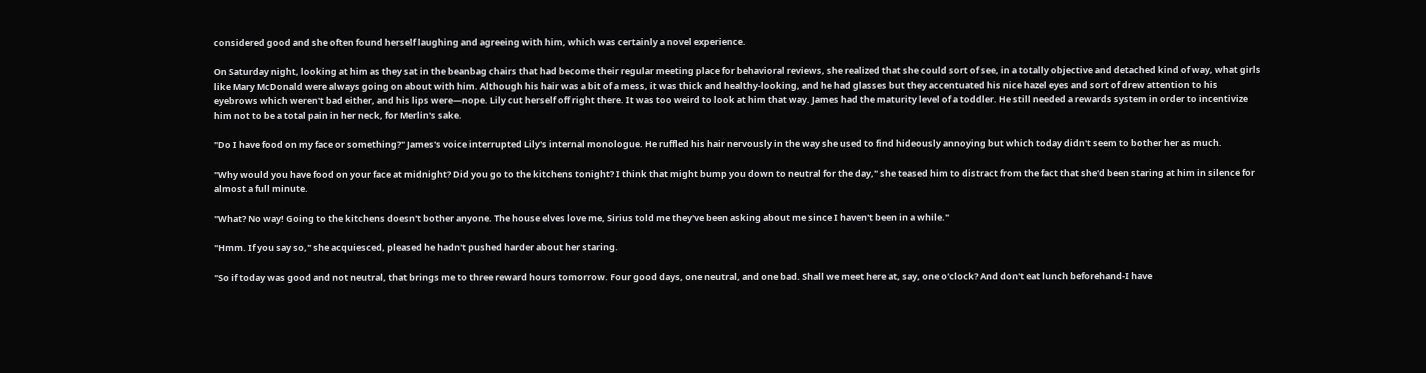considered good and she often found herself laughing and agreeing with him, which was certainly a novel experience.

On Saturday night, looking at him as they sat in the beanbag chairs that had become their regular meeting place for behavioral reviews, she realized that she could sort of see, in a totally objective and detached kind of way, what girls like Mary McDonald were always going on about with him. Although his hair was a bit of a mess, it was thick and healthy-looking, and he had glasses but they accentuated his nice hazel eyes and sort of drew attention to his eyebrows which weren't bad either, and his lips were—nope. Lily cut herself off right there. It was too weird to look at him that way. James had the maturity level of a toddler. He still needed a rewards system in order to incentivize him not to be a total pain in her neck, for Merlin's sake.

"Do I have food on my face or something?" James's voice interrupted Lily's internal monologue. He ruffled his hair nervously in the way she used to find hideously annoying but which today didn't seem to bother her as much.

"Why would you have food on your face at midnight? Did you go to the kitchens tonight? I think that might bump you down to neutral for the day," she teased him to distract from the fact that she'd been staring at him in silence for almost a full minute.

"What? No way! Going to the kitchens doesn't bother anyone. The house elves love me, Sirius told me they've been asking about me since I haven't been in a while."

"Hmm. If you say so," she acquiesced, pleased he hadn't pushed harder about her staring.

"So if today was good and not neutral, that brings me to three reward hours tomorrow. Four good days, one neutral, and one bad. Shall we meet here at, say, one o'clock? And don't eat lunch beforehand-I have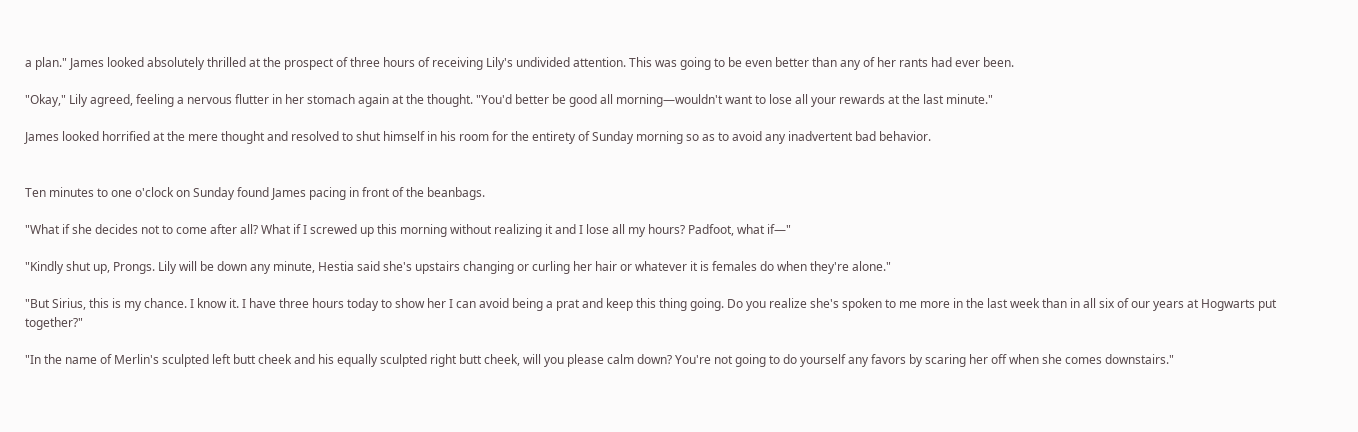a plan." James looked absolutely thrilled at the prospect of three hours of receiving Lily's undivided attention. This was going to be even better than any of her rants had ever been.

"Okay," Lily agreed, feeling a nervous flutter in her stomach again at the thought. "You'd better be good all morning—wouldn't want to lose all your rewards at the last minute."

James looked horrified at the mere thought and resolved to shut himself in his room for the entirety of Sunday morning so as to avoid any inadvertent bad behavior.


Ten minutes to one o'clock on Sunday found James pacing in front of the beanbags.

"What if she decides not to come after all? What if I screwed up this morning without realizing it and I lose all my hours? Padfoot, what if—"

"Kindly shut up, Prongs. Lily will be down any minute, Hestia said she's upstairs changing or curling her hair or whatever it is females do when they're alone."

"But Sirius, this is my chance. I know it. I have three hours today to show her I can avoid being a prat and keep this thing going. Do you realize she's spoken to me more in the last week than in all six of our years at Hogwarts put together?"

"In the name of Merlin's sculpted left butt cheek and his equally sculpted right butt cheek, will you please calm down? You're not going to do yourself any favors by scaring her off when she comes downstairs."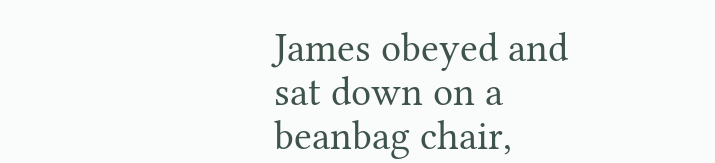James obeyed and sat down on a beanbag chair,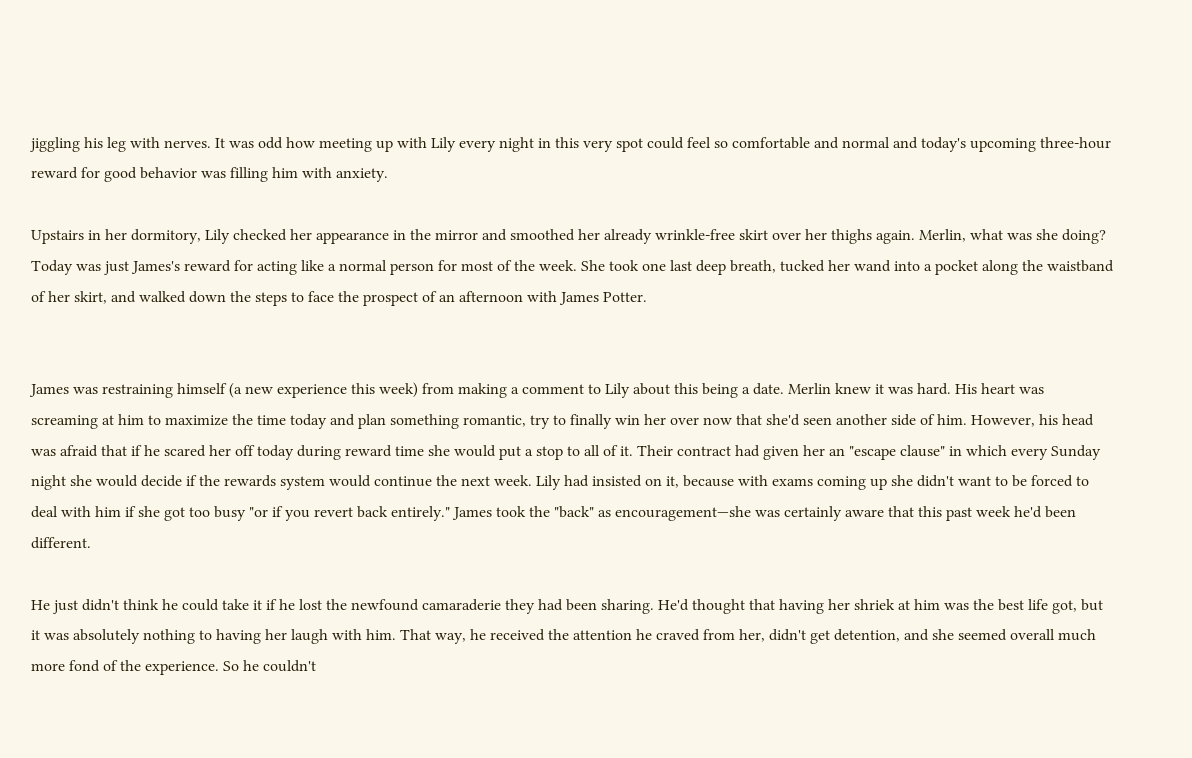jiggling his leg with nerves. It was odd how meeting up with Lily every night in this very spot could feel so comfortable and normal and today's upcoming three-hour reward for good behavior was filling him with anxiety.

Upstairs in her dormitory, Lily checked her appearance in the mirror and smoothed her already wrinkle-free skirt over her thighs again. Merlin, what was she doing? Today was just James's reward for acting like a normal person for most of the week. She took one last deep breath, tucked her wand into a pocket along the waistband of her skirt, and walked down the steps to face the prospect of an afternoon with James Potter.


James was restraining himself (a new experience this week) from making a comment to Lily about this being a date. Merlin knew it was hard. His heart was screaming at him to maximize the time today and plan something romantic, try to finally win her over now that she'd seen another side of him. However, his head was afraid that if he scared her off today during reward time she would put a stop to all of it. Their contract had given her an "escape clause" in which every Sunday night she would decide if the rewards system would continue the next week. Lily had insisted on it, because with exams coming up she didn't want to be forced to deal with him if she got too busy "or if you revert back entirely." James took the "back" as encouragement—she was certainly aware that this past week he'd been different.

He just didn't think he could take it if he lost the newfound camaraderie they had been sharing. He'd thought that having her shriek at him was the best life got, but it was absolutely nothing to having her laugh with him. That way, he received the attention he craved from her, didn't get detention, and she seemed overall much more fond of the experience. So he couldn't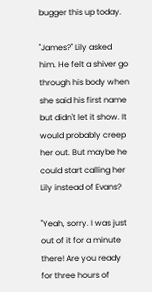bugger this up today.

"James?" Lily asked him. He felt a shiver go through his body when she said his first name but didn't let it show. It would probably creep her out. But maybe he could start calling her Lily instead of Evans?

"Yeah, sorry. I was just out of it for a minute there! Are you ready for three hours of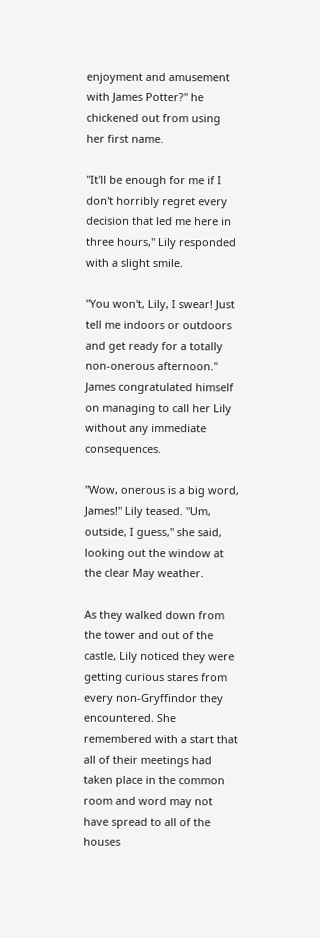enjoyment and amusement with James Potter?" he chickened out from using her first name.

"It'll be enough for me if I don't horribly regret every decision that led me here in three hours," Lily responded with a slight smile.

"You won't, Lily, I swear! Just tell me indoors or outdoors and get ready for a totally non-onerous afternoon." James congratulated himself on managing to call her Lily without any immediate consequences.

"Wow, onerous is a big word, James!" Lily teased. "Um, outside, I guess," she said, looking out the window at the clear May weather.

As they walked down from the tower and out of the castle, Lily noticed they were getting curious stares from every non-Gryffindor they encountered. She remembered with a start that all of their meetings had taken place in the common room and word may not have spread to all of the houses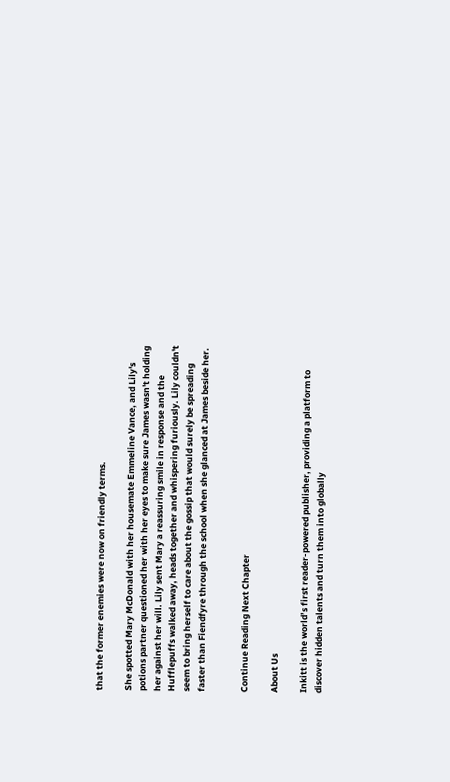that the former enemies were now on friendly terms.

She spotted Mary McDonald with her housemate Emmeline Vance, and Lily's potions partner questioned her with her eyes to make sure James wasn't holding her against her will. Lily sent Mary a reassuring smile in response and the Hufflepuffs walked away, heads together and whispering furiously. Lily couldn't seem to bring herself to care about the gossip that would surely be spreading faster than Fiendfyre through the school when she glanced at James beside her.


Continue Reading Next Chapter

About Us

Inkitt is the world’s first reader-powered publisher, providing a platform to discover hidden talents and turn them into globally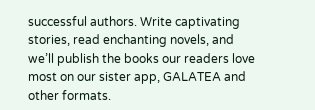successful authors. Write captivating stories, read enchanting novels, and we’ll publish the books our readers love most on our sister app, GALATEA and other formats.